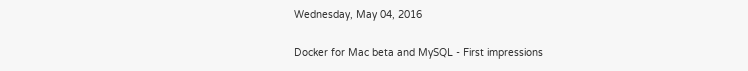Wednesday, May 04, 2016

Docker for Mac beta and MySQL - First impressions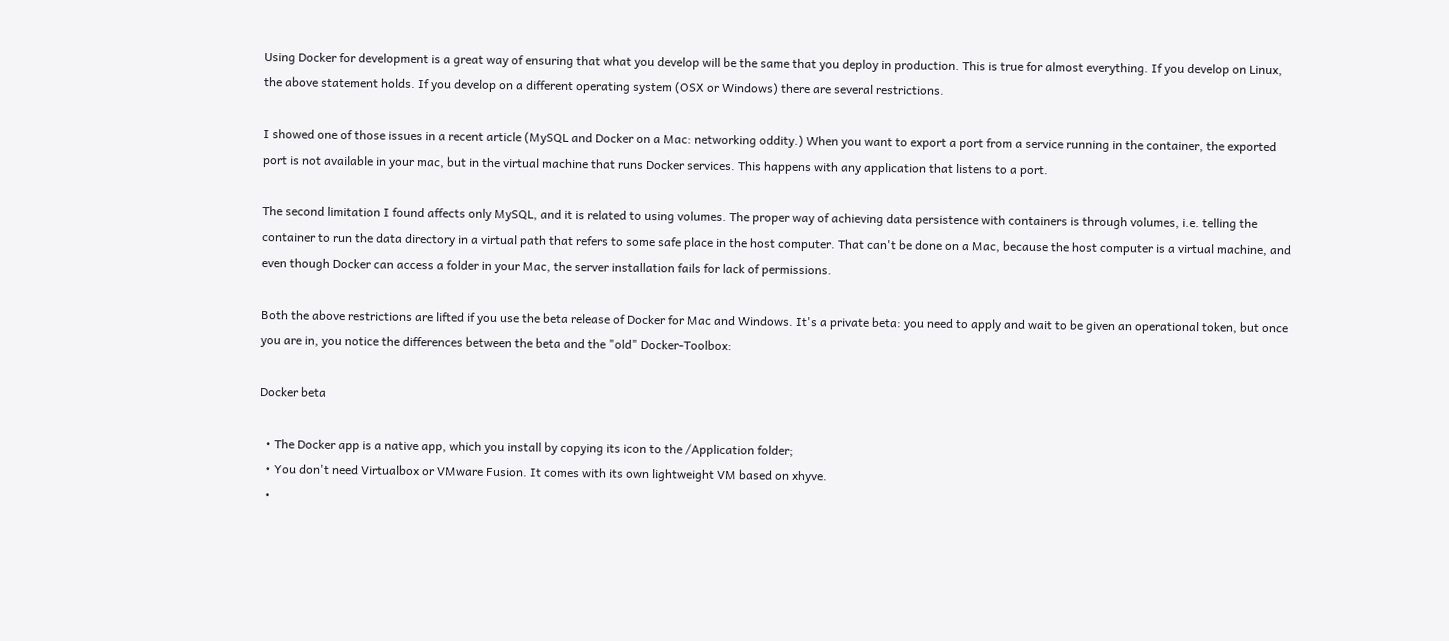Using Docker for development is a great way of ensuring that what you develop will be the same that you deploy in production. This is true for almost everything. If you develop on Linux, the above statement holds. If you develop on a different operating system (OSX or Windows) there are several restrictions.

I showed one of those issues in a recent article (MySQL and Docker on a Mac: networking oddity.) When you want to export a port from a service running in the container, the exported port is not available in your mac, but in the virtual machine that runs Docker services. This happens with any application that listens to a port.

The second limitation I found affects only MySQL, and it is related to using volumes. The proper way of achieving data persistence with containers is through volumes, i.e. telling the container to run the data directory in a virtual path that refers to some safe place in the host computer. That can't be done on a Mac, because the host computer is a virtual machine, and even though Docker can access a folder in your Mac, the server installation fails for lack of permissions.

Both the above restrictions are lifted if you use the beta release of Docker for Mac and Windows. It's a private beta: you need to apply and wait to be given an operational token, but once you are in, you notice the differences between the beta and the "old" Docker-Toolbox:

Docker beta

  • The Docker app is a native app, which you install by copying its icon to the /Application folder;
  • You don't need Virtualbox or VMware Fusion. It comes with its own lightweight VM based on xhyve.
  •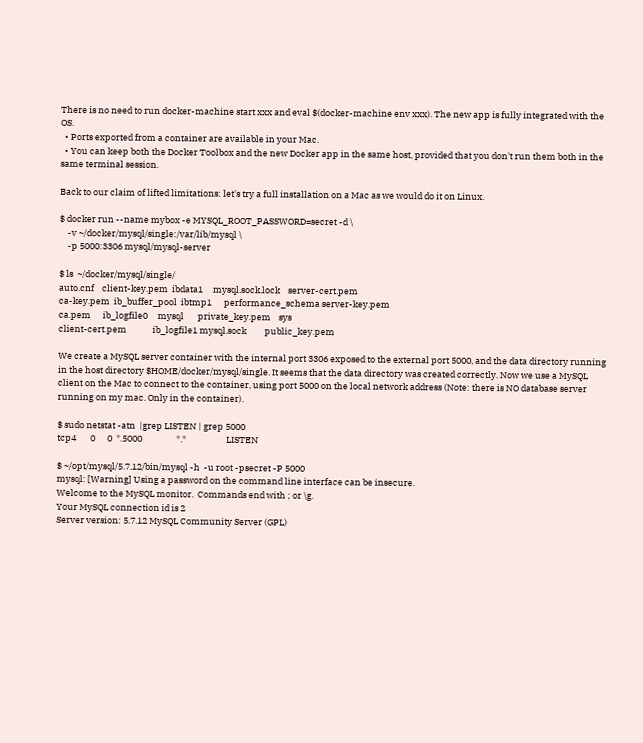There is no need to run docker-machine start xxx and eval $(docker-machine env xxx). The new app is fully integrated with the OS.
  • Ports exported from a container are available in your Mac.
  • You can keep both the Docker Toolbox and the new Docker app in the same host, provided that you don't run them both in the same terminal session.

Back to our claim of lifted limitations: let's try a full installation on a Mac as we would do it on Linux.

$ docker run --name mybox -e MYSQL_ROOT_PASSWORD=secret -d \
    -v ~/docker/mysql/single:/var/lib/mysql \
    -p 5000:3306 mysql/mysql-server

$ ls  ~/docker/mysql/single/
auto.cnf    client-key.pem  ibdata1     mysql.sock.lock    server-cert.pem
ca-key.pem  ib_buffer_pool  ibtmp1      performance_schema server-key.pem
ca.pem      ib_logfile0     mysql       private_key.pem    sys
client-cert.pem             ib_logfile1 mysql.sock         public_key.pem

We create a MySQL server container with the internal port 3306 exposed to the external port 5000, and the data directory running in the host directory $HOME/docker/mysql/single. It seems that the data directory was created correctly. Now we use a MySQL client on the Mac to connect to the container, using port 5000 on the local network address (Note: there is NO database server running on my mac. Only in the container).

$ sudo netstat -atn  |grep LISTEN | grep 5000
tcp4       0      0  *.5000                 *.*                    LISTEN

$ ~/opt/mysql/5.7.12/bin/mysql -h  -u root -psecret -P 5000
mysql: [Warning] Using a password on the command line interface can be insecure.
Welcome to the MySQL monitor.  Commands end with ; or \g.
Your MySQL connection id is 2
Server version: 5.7.12 MySQL Community Server (GPL)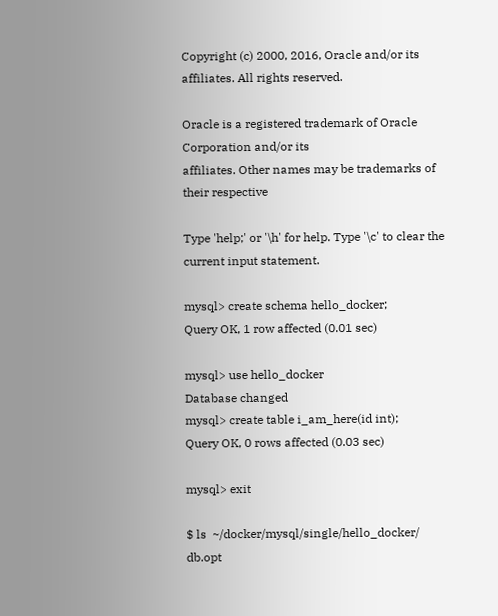Copyright (c) 2000, 2016, Oracle and/or its affiliates. All rights reserved.

Oracle is a registered trademark of Oracle Corporation and/or its
affiliates. Other names may be trademarks of their respective

Type 'help;' or '\h' for help. Type '\c' to clear the current input statement.

mysql> create schema hello_docker;
Query OK, 1 row affected (0.01 sec)

mysql> use hello_docker
Database changed
mysql> create table i_am_here(id int);
Query OK, 0 rows affected (0.03 sec)

mysql> exit

$ ls  ~/docker/mysql/single/hello_docker/
db.opt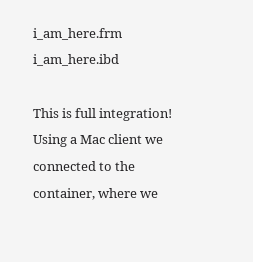i_am_here.frm    i_am_here.ibd

This is full integration! Using a Mac client we connected to the container, where we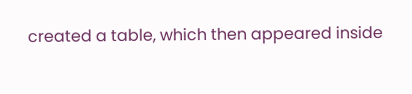created a table, which then appeared inside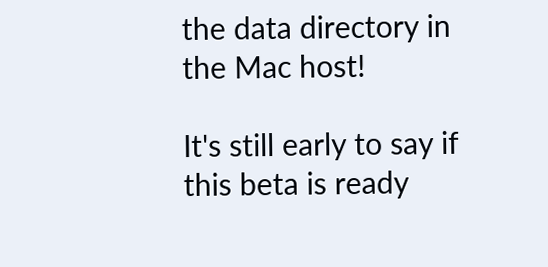the data directory in the Mac host!

It's still early to say if this beta is ready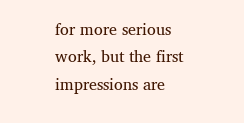for more serious work, but the first impressions are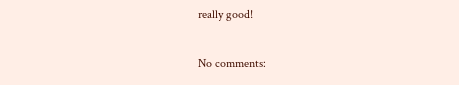really good!

No comments: